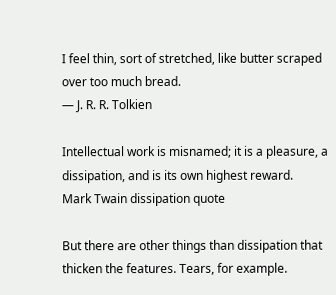I feel thin, sort of stretched, like butter scraped over too much bread.
— J. R. R. Tolkien

Intellectual work is misnamed; it is a pleasure, a dissipation, and is its own highest reward.
Mark Twain dissipation quote

But there are other things than dissipation that thicken the features. Tears, for example.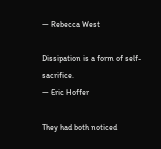— Rebecca West

Dissipation is a form of self-sacrifice.
— Eric Hoffer

They had both noticed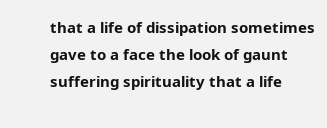that a life of dissipation sometimes gave to a face the look of gaunt suffering spirituality that a life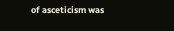of asceticism was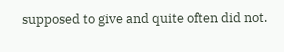supposed to give and quite often did not.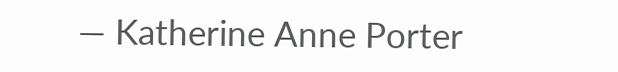— Katherine Anne Porter